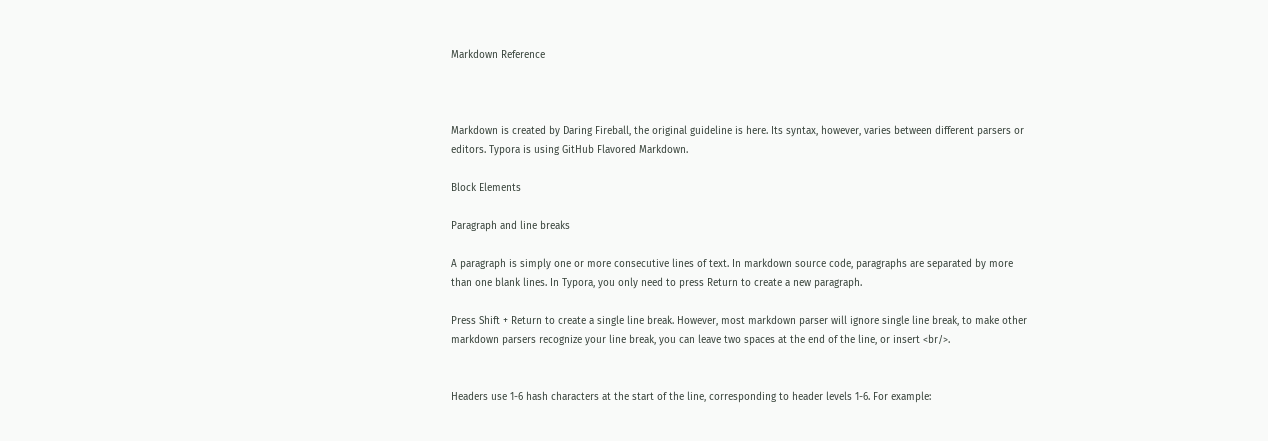Markdown Reference



Markdown is created by Daring Fireball, the original guideline is here. Its syntax, however, varies between different parsers or editors. Typora is using GitHub Flavored Markdown.

Block Elements

Paragraph and line breaks

A paragraph is simply one or more consecutive lines of text. In markdown source code, paragraphs are separated by more than one blank lines. In Typora, you only need to press Return to create a new paragraph.

Press Shift + Return to create a single line break. However, most markdown parser will ignore single line break, to make other markdown parsers recognize your line break, you can leave two spaces at the end of the line, or insert <br/>.


Headers use 1-6 hash characters at the start of the line, corresponding to header levels 1-6. For example: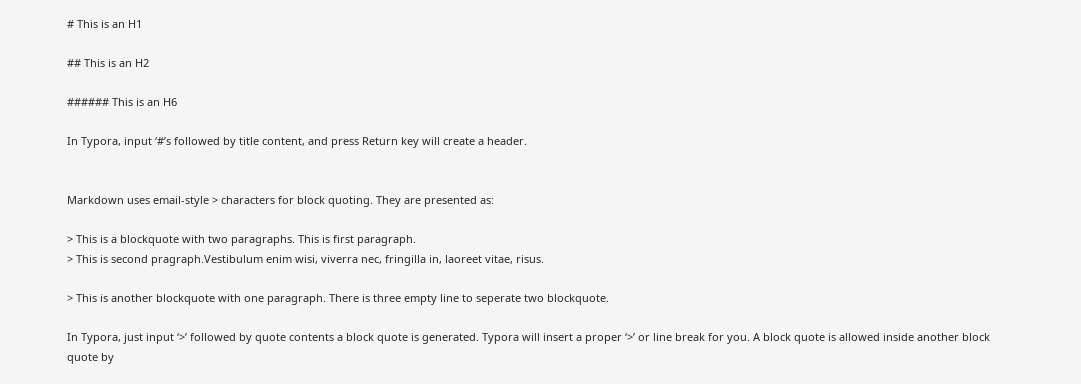# This is an H1

## This is an H2

###### This is an H6

In Typora, input ‘#’s followed by title content, and press Return key will create a header.


Markdown uses email-style > characters for block quoting. They are presented as:

> This is a blockquote with two paragraphs. This is first paragraph.
> This is second pragraph.Vestibulum enim wisi, viverra nec, fringilla in, laoreet vitae, risus.

> This is another blockquote with one paragraph. There is three empty line to seperate two blockquote.

In Typora, just input ‘>’ followed by quote contents a block quote is generated. Typora will insert a proper ‘>’ or line break for you. A block quote is allowed inside another block quote by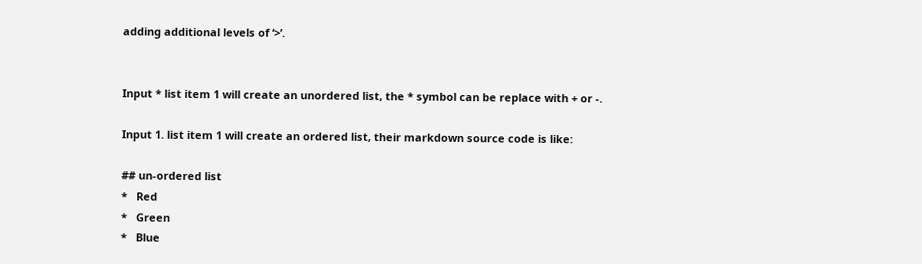adding additional levels of ‘>’.


Input * list item 1 will create an unordered list, the * symbol can be replace with + or -.

Input 1. list item 1 will create an ordered list, their markdown source code is like:

## un-ordered list
*   Red
*   Green
*   Blue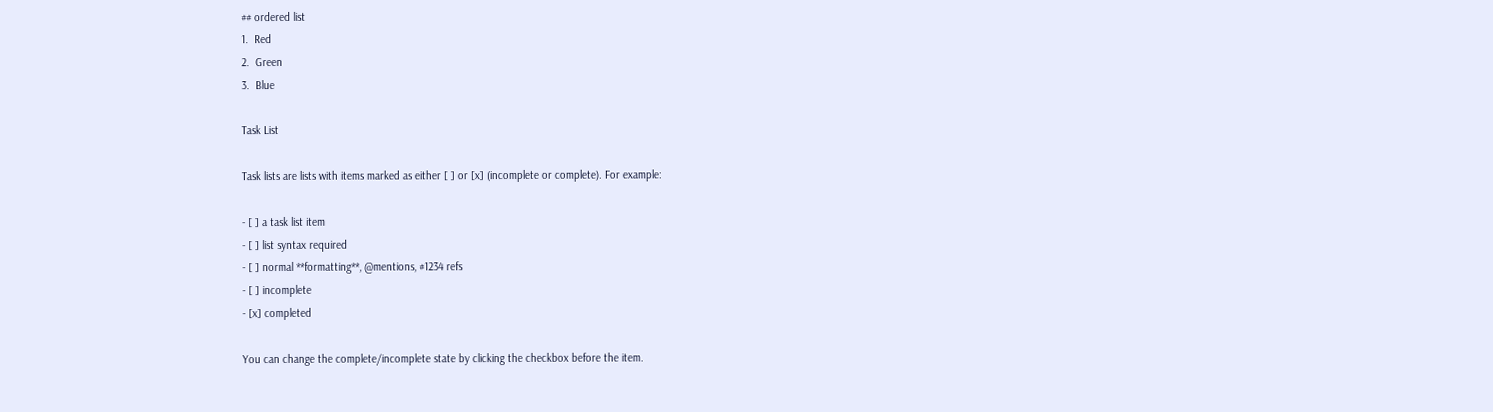## ordered list
1.  Red
2.  Green
3.  Blue

Task List

Task lists are lists with items marked as either [ ] or [x] (incomplete or complete). For example:

- [ ] a task list item
- [ ] list syntax required
- [ ] normal **formatting**, @mentions, #1234 refs
- [ ] incomplete
- [x] completed

You can change the complete/incomplete state by clicking the checkbox before the item.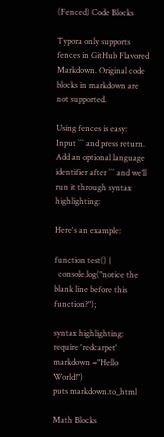(Fenced) Code Blocks

Typora only supports fences in GitHub Flavored Markdown. Original code blocks in markdown are not supported.

Using fences is easy: Input ``` and press return. Add an optional language identifier after ``` and we’ll run it through syntax highlighting:

Here's an example:

function test() {
  console.log("notice the blank line before this function?");

syntax highlighting:
require 'redcarpet'
markdown ="Hello World!")
puts markdown.to_html

Math Blocks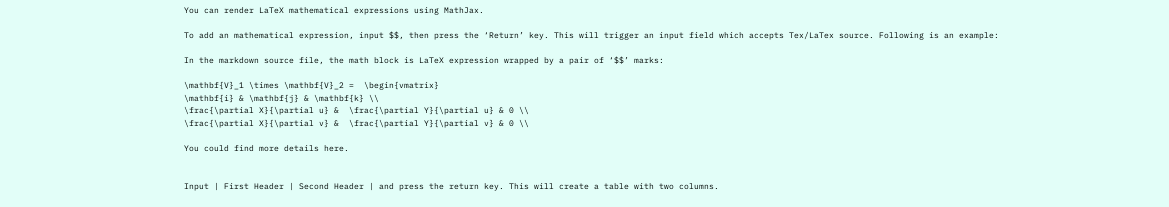You can render LaTeX mathematical expressions using MathJax.

To add an mathematical expression, input $$, then press the ‘Return’ key. This will trigger an input field which accepts Tex/LaTex source. Following is an example:

In the markdown source file, the math block is LaTeX expression wrapped by a pair of ‘$$’ marks:

\mathbf{V}_1 \times \mathbf{V}_2 =  \begin{vmatrix}
\mathbf{i} & \mathbf{j} & \mathbf{k} \\
\frac{\partial X}{\partial u} &  \frac{\partial Y}{\partial u} & 0 \\
\frac{\partial X}{\partial v} &  \frac{\partial Y}{\partial v} & 0 \\

You could find more details here.


Input | First Header | Second Header | and press the return key. This will create a table with two columns.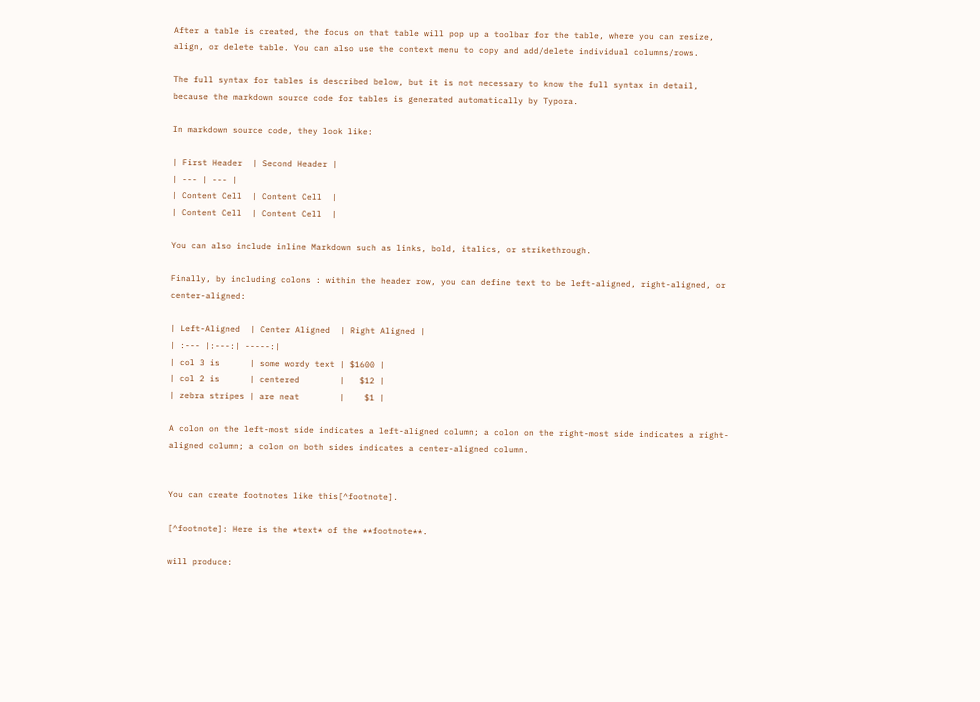After a table is created, the focus on that table will pop up a toolbar for the table, where you can resize, align, or delete table. You can also use the context menu to copy and add/delete individual columns/rows.

The full syntax for tables is described below, but it is not necessary to know the full syntax in detail, because the markdown source code for tables is generated automatically by Typora.

In markdown source code, they look like:

| First Header  | Second Header |
| --- | --- |
| Content Cell  | Content Cell  |
| Content Cell  | Content Cell  |

You can also include inline Markdown such as links, bold, italics, or strikethrough.

Finally, by including colons : within the header row, you can define text to be left-aligned, right-aligned, or center-aligned:

| Left-Aligned  | Center Aligned  | Right Aligned |
| :--- |:---:| -----:|
| col 3 is      | some wordy text | $1600 |
| col 2 is      | centered        |   $12 |
| zebra stripes | are neat        |    $1 |

A colon on the left-most side indicates a left-aligned column; a colon on the right-most side indicates a right-aligned column; a colon on both sides indicates a center-aligned column.


You can create footnotes like this[^footnote].

[^footnote]: Here is the *text* of the **footnote**.

will produce: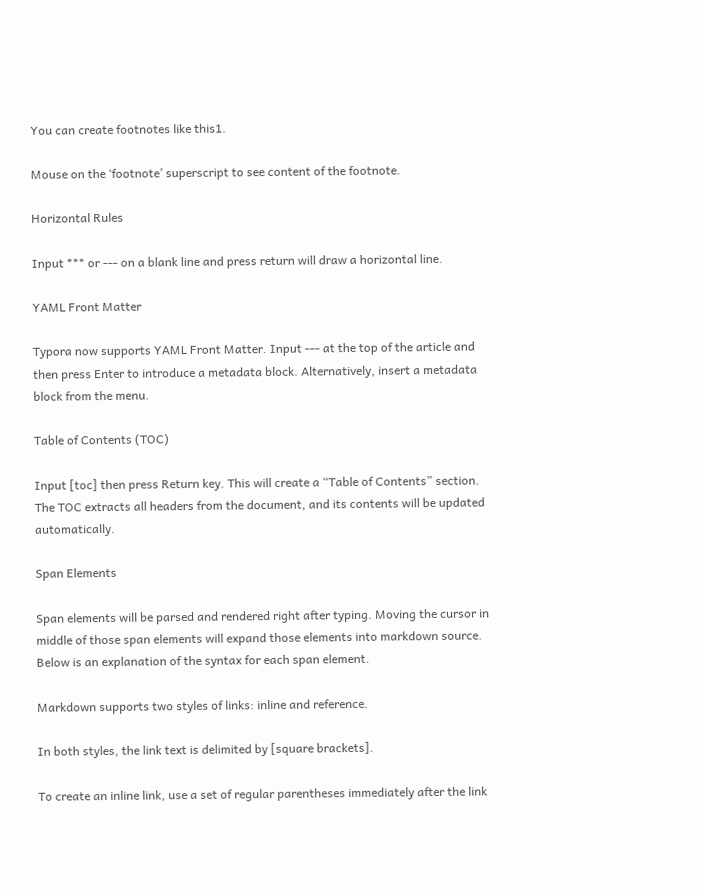You can create footnotes like this1.

Mouse on the ‘footnote’ superscript to see content of the footnote.

Horizontal Rules

Input *** or --- on a blank line and press return will draw a horizontal line.

YAML Front Matter

Typora now supports YAML Front Matter. Input --- at the top of the article and then press Enter to introduce a metadata block. Alternatively, insert a metadata block from the menu.

Table of Contents (TOC)

Input [toc] then press Return key. This will create a “Table of Contents” section. The TOC extracts all headers from the document, and its contents will be updated automatically.

Span Elements

Span elements will be parsed and rendered right after typing. Moving the cursor in middle of those span elements will expand those elements into markdown source. Below is an explanation of the syntax for each span element.

Markdown supports two styles of links: inline and reference.

In both styles, the link text is delimited by [square brackets].

To create an inline link, use a set of regular parentheses immediately after the link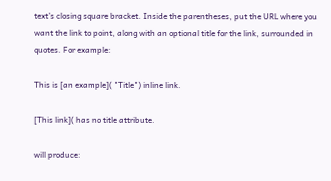text’s closing square bracket. Inside the parentheses, put the URL where you want the link to point, along with an optional title for the link, surrounded in quotes. For example:

This is [an example]( "Title") inline link.

[This link]( has no title attribute.

will produce: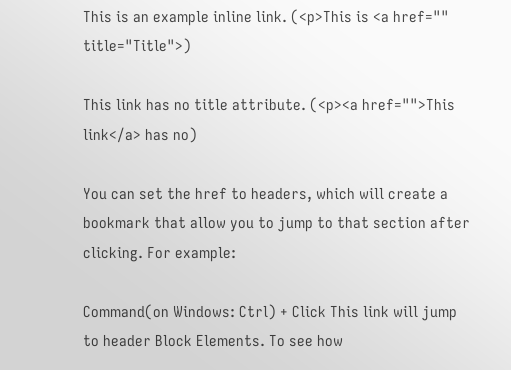This is an example inline link. (<p>This is <a href="" title="Title">)

This link has no title attribute. (<p><a href="">This link</a> has no)

You can set the href to headers, which will create a bookmark that allow you to jump to that section after clicking. For example:

Command(on Windows: Ctrl) + Click This link will jump to header Block Elements. To see how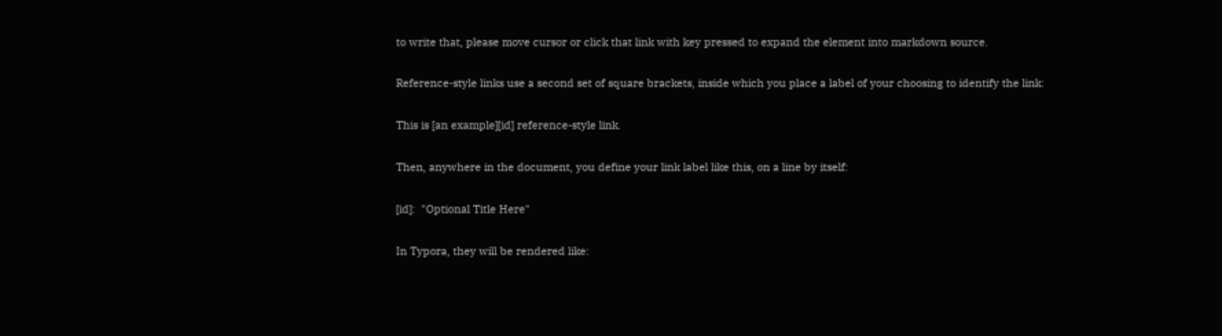to write that, please move cursor or click that link with key pressed to expand the element into markdown source.

Reference-style links use a second set of square brackets, inside which you place a label of your choosing to identify the link:

This is [an example][id] reference-style link.

Then, anywhere in the document, you define your link label like this, on a line by itself:

[id]:  "Optional Title Here"

In Typora, they will be rendered like: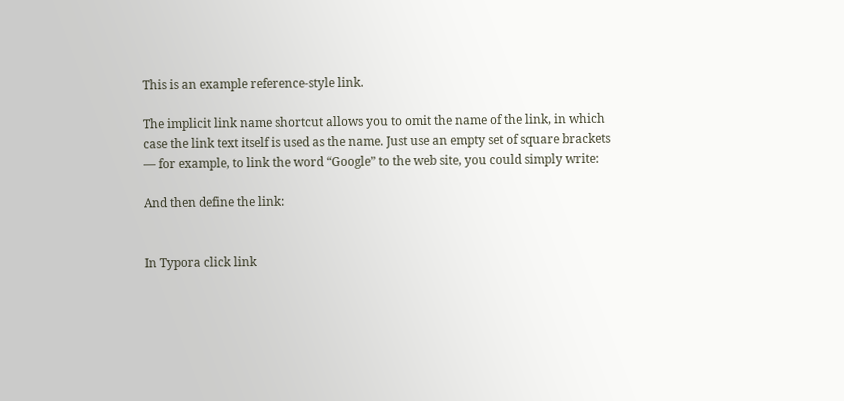This is an example reference-style link.

The implicit link name shortcut allows you to omit the name of the link, in which case the link text itself is used as the name. Just use an empty set of square brackets — for example, to link the word “Google” to the web site, you could simply write:

And then define the link:


In Typora click link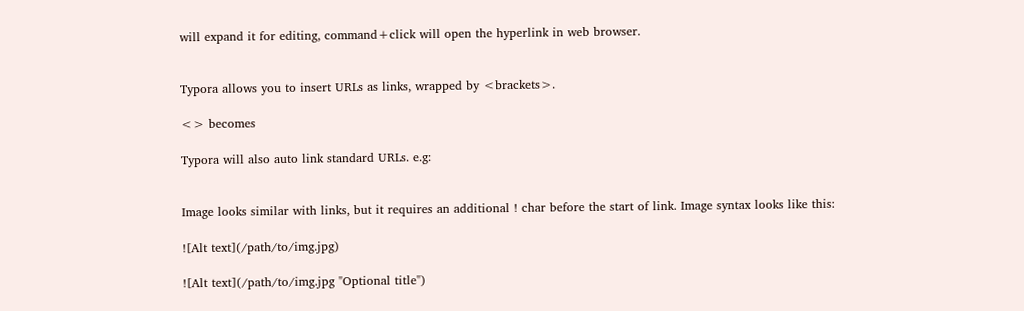will expand it for editing, command+click will open the hyperlink in web browser.


Typora allows you to insert URLs as links, wrapped by <brackets>.

<> becomes

Typora will also auto link standard URLs. e.g:


Image looks similar with links, but it requires an additional ! char before the start of link. Image syntax looks like this:

![Alt text](/path/to/img.jpg)

![Alt text](/path/to/img.jpg "Optional title")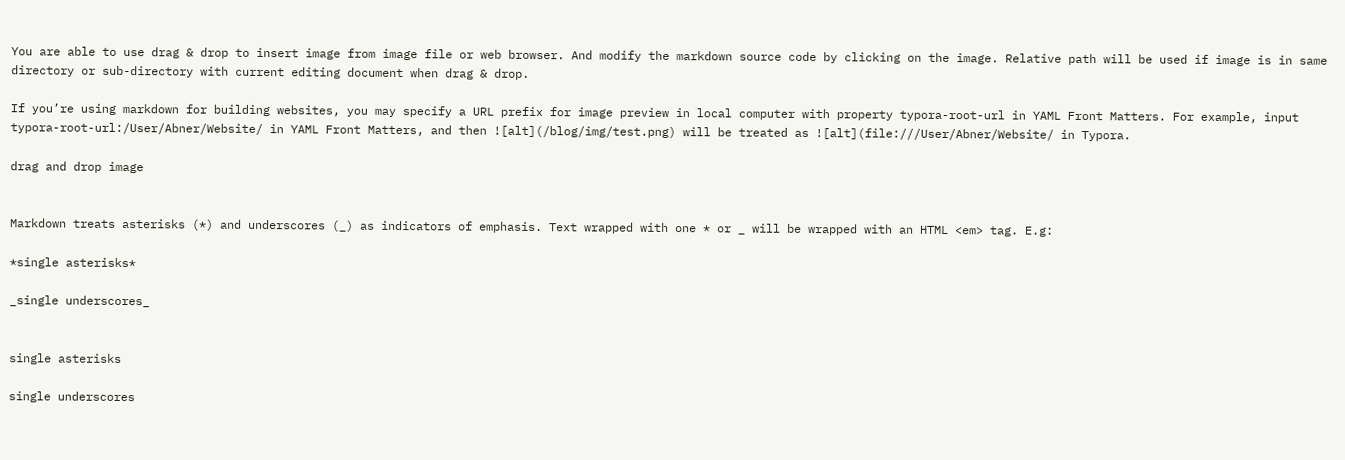You are able to use drag & drop to insert image from image file or web browser. And modify the markdown source code by clicking on the image. Relative path will be used if image is in same directory or sub-directory with current editing document when drag & drop.

If you’re using markdown for building websites, you may specify a URL prefix for image preview in local computer with property typora-root-url in YAML Front Matters. For example, input typora-root-url:/User/Abner/Website/ in YAML Front Matters, and then ![alt](/blog/img/test.png) will be treated as ![alt](file:///User/Abner/Website/ in Typora.

drag and drop image


Markdown treats asterisks (*) and underscores (_) as indicators of emphasis. Text wrapped with one * or _ will be wrapped with an HTML <em> tag. E.g:

*single asterisks*

_single underscores_


single asterisks

single underscores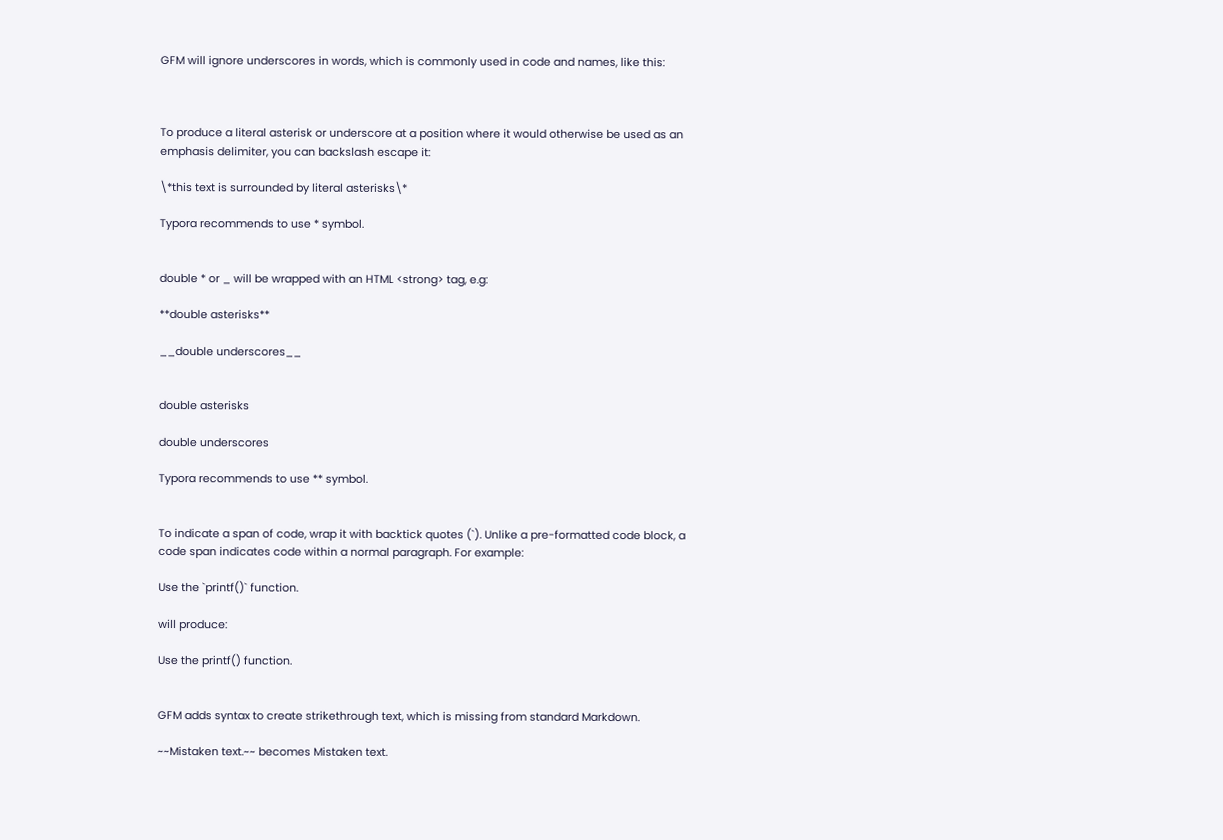GFM will ignore underscores in words, which is commonly used in code and names, like this:



To produce a literal asterisk or underscore at a position where it would otherwise be used as an emphasis delimiter, you can backslash escape it:

\*this text is surrounded by literal asterisks\*

Typora recommends to use * symbol.


double * or _ will be wrapped with an HTML <strong> tag, e.g:

**double asterisks**

__double underscores__


double asterisks

double underscores

Typora recommends to use ** symbol.


To indicate a span of code, wrap it with backtick quotes (`). Unlike a pre-formatted code block, a code span indicates code within a normal paragraph. For example:

Use the `printf()` function.

will produce:

Use the printf() function.


GFM adds syntax to create strikethrough text, which is missing from standard Markdown.

~~Mistaken text.~~ becomes Mistaken text.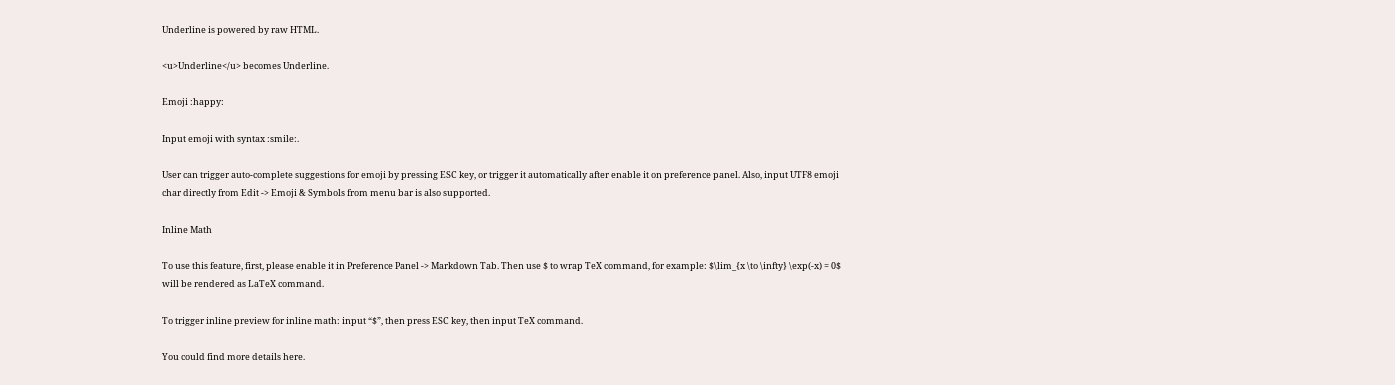Underline is powered by raw HTML.

<u>Underline</u> becomes Underline.

Emoji :happy:

Input emoji with syntax :smile:.

User can trigger auto-complete suggestions for emoji by pressing ESC key, or trigger it automatically after enable it on preference panel. Also, input UTF8 emoji char directly from Edit -> Emoji & Symbols from menu bar is also supported.

Inline Math

To use this feature, first, please enable it in Preference Panel -> Markdown Tab. Then use $ to wrap TeX command, for example: $\lim_{x \to \infty} \exp(-x) = 0$ will be rendered as LaTeX command.

To trigger inline preview for inline math: input “$”, then press ESC key, then input TeX command.

You could find more details here.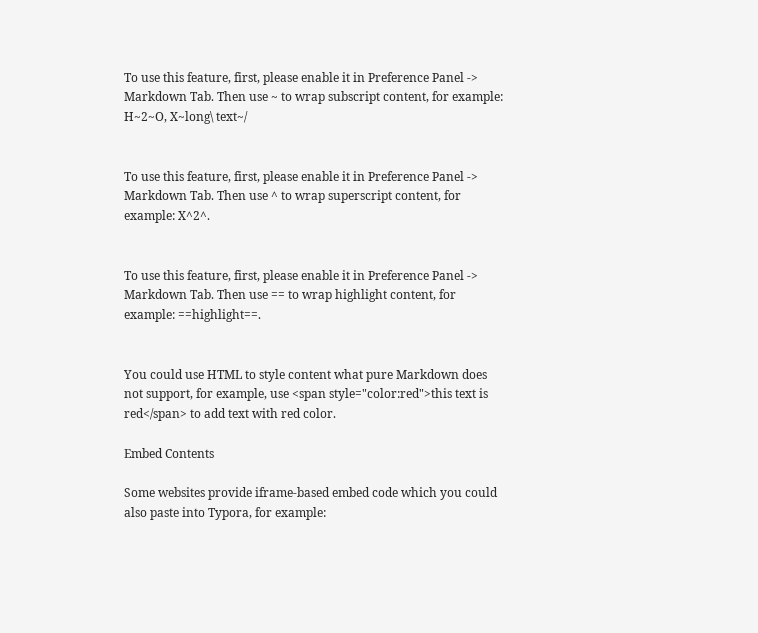To use this feature, first, please enable it in Preference Panel -> Markdown Tab. Then use ~ to wrap subscript content, for example: H~2~O, X~long\ text~/


To use this feature, first, please enable it in Preference Panel -> Markdown Tab. Then use ^ to wrap superscript content, for example: X^2^.


To use this feature, first, please enable it in Preference Panel -> Markdown Tab. Then use == to wrap highlight content, for example: ==highlight==.


You could use HTML to style content what pure Markdown does not support, for example, use <span style="color:red">this text is red</span> to add text with red color.

Embed Contents

Some websites provide iframe-based embed code which you could also paste into Typora, for example: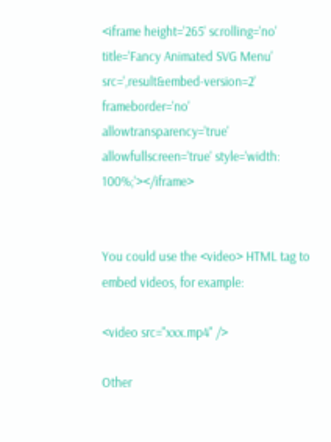<iframe height='265' scrolling='no' title='Fancy Animated SVG Menu' src=',result&embed-version=2' frameborder='no' allowtransparency='true' allowfullscreen='true' style='width: 100%;'></iframe>


You could use the <video> HTML tag to embed videos, for example:

<video src="xxx.mp4" />

Other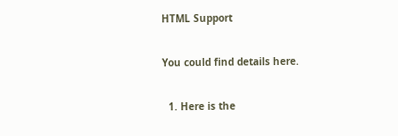HTML Support

You could find details here.

  1. Here is the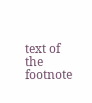text of the footnote